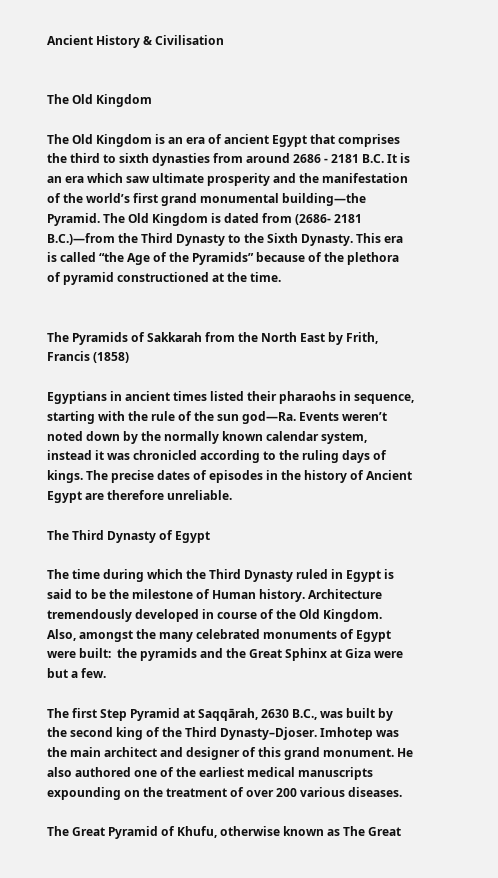Ancient History & Civilisation


The Old Kingdom

The Old Kingdom is an era of ancient Egypt that comprises the third to sixth dynasties from around 2686 - 2181 B.C. It is an era which saw ultimate prosperity and the manifestation of the world’s first grand monumental building—the Pyramid. The Old Kingdom is dated from (2686- 2181 B.C.)—from the Third Dynasty to the Sixth Dynasty. This era is called “the Age of the Pyramids” because of the plethora of pyramid constructioned at the time.


The Pyramids of Sakkarah from the North East by Frith, Francis (1858)

Egyptians in ancient times listed their pharaohs in sequence, starting with the rule of the sun god—Ra. Events weren’t noted down by the normally known calendar system, instead it was chronicled according to the ruling days of kings. The precise dates of episodes in the history of Ancient Egypt are therefore unreliable.

The Third Dynasty of Egypt

The time during which the Third Dynasty ruled in Egypt is said to be the milestone of Human history. Architecture tremendously developed in course of the Old Kingdom.  Also, amongst the many celebrated monuments of Egypt were built:  the pyramids and the Great Sphinx at Giza were but a few.

The first Step Pyramid at Saqqārah, 2630 B.C., was built by the second king of the Third Dynasty–Djoser. Imhotep was the main architect and designer of this grand monument. He also authored one of the earliest medical manuscripts expounding on the treatment of over 200 various diseases.

The Great Pyramid of Khufu, otherwise known as The Great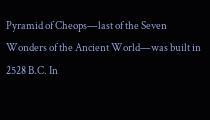Pyramid of Cheops—last of the Seven Wonders of the Ancient World—was built in 2528 B.C. In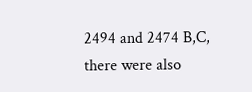2494 and 2474 B,C, there were also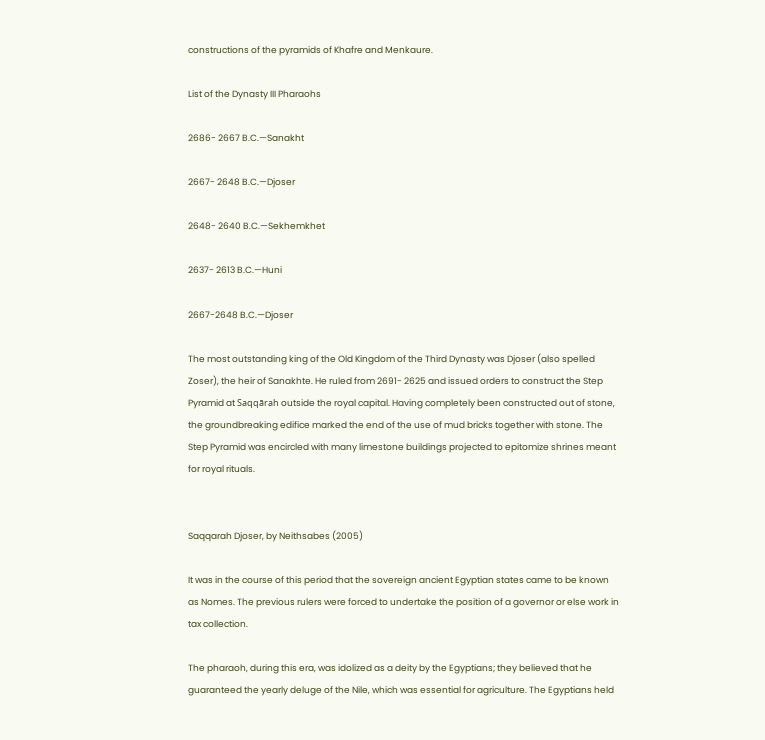constructions of the pyramids of Khafre and Menkaure.

List of the Dynasty III Pharaohs

2686- 2667 B.C.—Sanakht

2667- 2648 B.C.—Djoser

2648- 2640 B.C.—Sekhemkhet

2637- 2613 B.C.—Huni

2667-2648 B.C.—Djoser

The most outstanding king of the Old Kingdom of the Third Dynasty was Djoser (also spelled Zoser), the heir of Sanakhte. He ruled from 2691- 2625 and issued orders to construct the Step Pyramid at Saqqārah outside the royal capital. Having completely been constructed out of stone, the groundbreaking edifice marked the end of the use of mud bricks together with stone. The Step Pyramid was encircled with many limestone buildings projected to epitomize shrines meant for royal rituals.


Saqqarah Djoser, by Neithsabes (2005)

It was in the course of this period that the sovereign ancient Egyptian states came to be known as Nomes. The previous rulers were forced to undertake the position of a governor or else work in tax collection.

The pharaoh, during this era, was idolized as a deity by the Egyptians; they believed that he guaranteed the yearly deluge of the Nile, which was essential for agriculture. The Egyptians held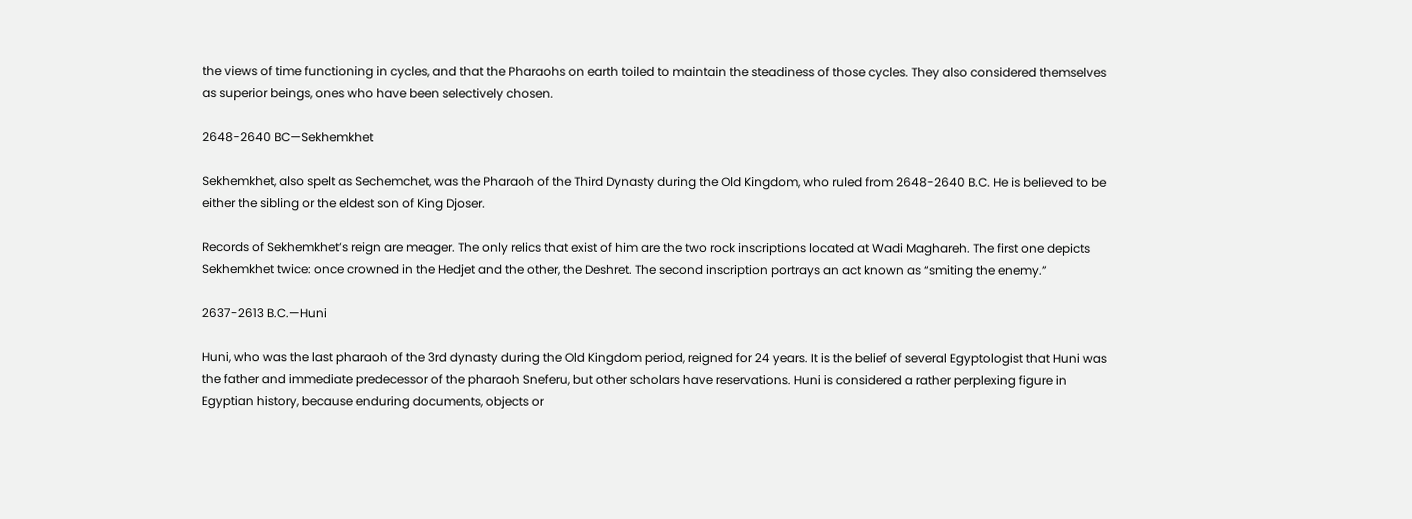the views of time functioning in cycles, and that the Pharaohs on earth toiled to maintain the steadiness of those cycles. They also considered themselves as superior beings, ones who have been selectively chosen.

2648-2640 BC—Sekhemkhet

Sekhemkhet, also spelt as Sechemchet, was the Pharaoh of the Third Dynasty during the Old Kingdom, who ruled from 2648-2640 B.C. He is believed to be either the sibling or the eldest son of King Djoser.

Records of Sekhemkhet’s reign are meager. The only relics that exist of him are the two rock inscriptions located at Wadi Maghareh. The first one depicts Sekhemkhet twice: once crowned in the Hedjet and the other, the Deshret. The second inscription portrays an act known as “smiting the enemy.”

2637-2613 B.C.—Huni

Huni, who was the last pharaoh of the 3rd dynasty during the Old Kingdom period, reigned for 24 years. It is the belief of several Egyptologist that Huni was the father and immediate predecessor of the pharaoh Sneferu, but other scholars have reservations. Huni is considered a rather perplexing figure in Egyptian history, because enduring documents, objects or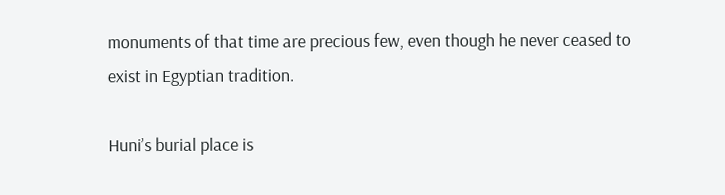monuments of that time are precious few, even though he never ceased to exist in Egyptian tradition.

Huni’s burial place is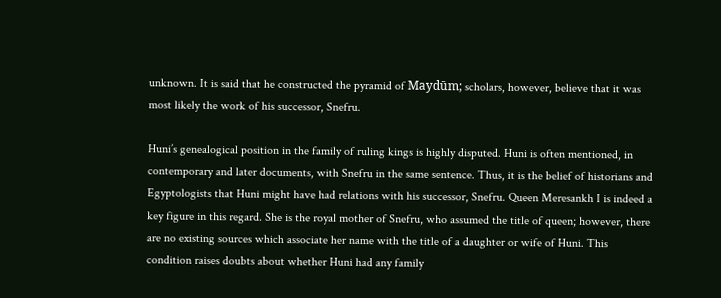unknown. It is said that he constructed the pyramid of Maydūm; scholars, however, believe that it was most likely the work of his successor, Snefru.

Huni’s genealogical position in the family of ruling kings is highly disputed. Huni is often mentioned, in contemporary and later documents, with Snefru in the same sentence. Thus, it is the belief of historians and Egyptologists that Huni might have had relations with his successor, Snefru. Queen Meresankh I is indeed a key figure in this regard. She is the royal mother of Snefru, who assumed the title of queen; however, there are no existing sources which associate her name with the title of a daughter or wife of Huni. This condition raises doubts about whether Huni had any family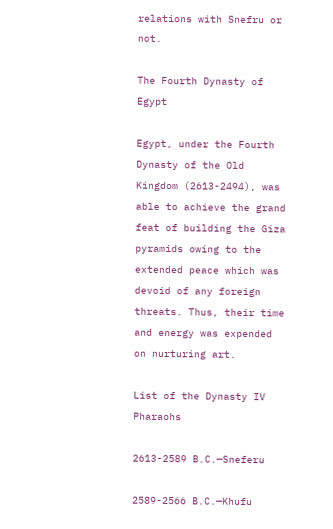relations with Snefru or not.

The Fourth Dynasty of Egypt

Egypt, under the Fourth Dynasty of the Old Kingdom (2613-2494), was able to achieve the grand feat of building the Giza pyramids owing to the extended peace which was devoid of any foreign threats. Thus, their time and energy was expended on nurturing art.

List of the Dynasty IV Pharaohs

2613-2589 B.C.—Sneferu

2589-2566 B.C.—Khufu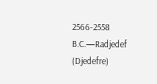2566-2558 B.C.—Radjedef (Djedefre)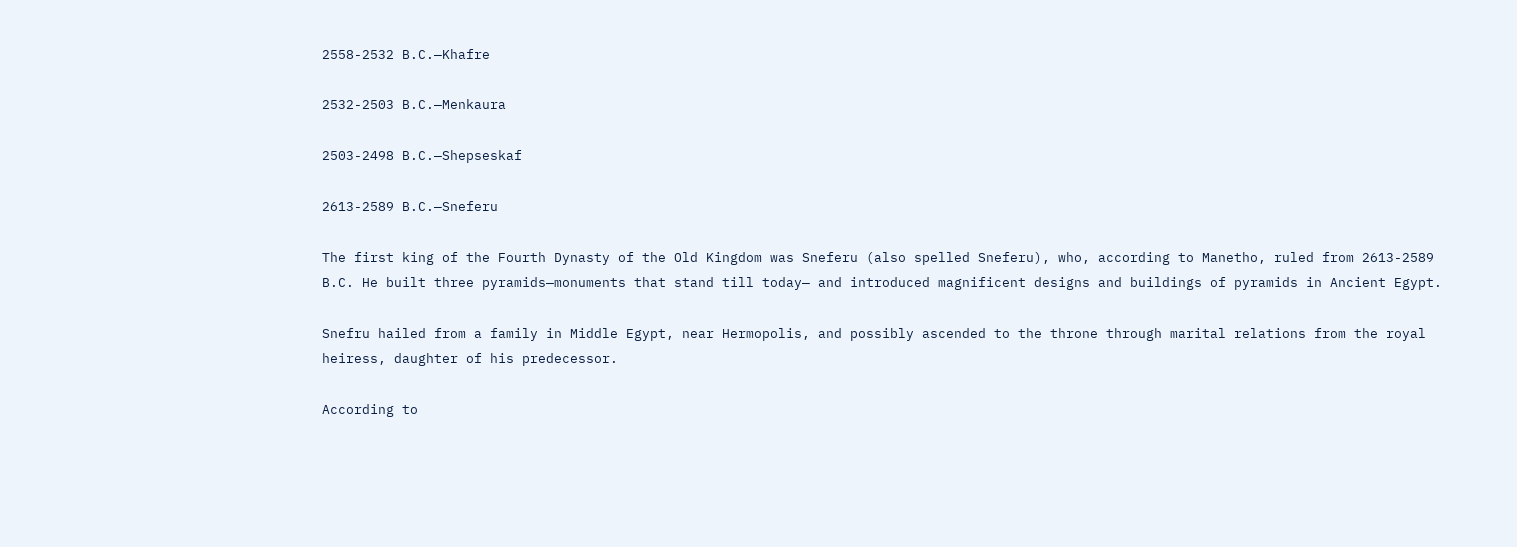2558-2532 B.C.—Khafre

2532-2503 B.C.—Menkaura

2503-2498 B.C.—Shepseskaf

2613-2589 B.C.—Sneferu

The first king of the Fourth Dynasty of the Old Kingdom was Sneferu (also spelled Sneferu), who, according to Manetho, ruled from 2613-2589 B.C. He built three pyramids—monuments that stand till today— and introduced magnificent designs and buildings of pyramids in Ancient Egypt.

Snefru hailed from a family in Middle Egypt, near Hermopolis, and possibly ascended to the throne through marital relations from the royal heiress, daughter of his predecessor.

According to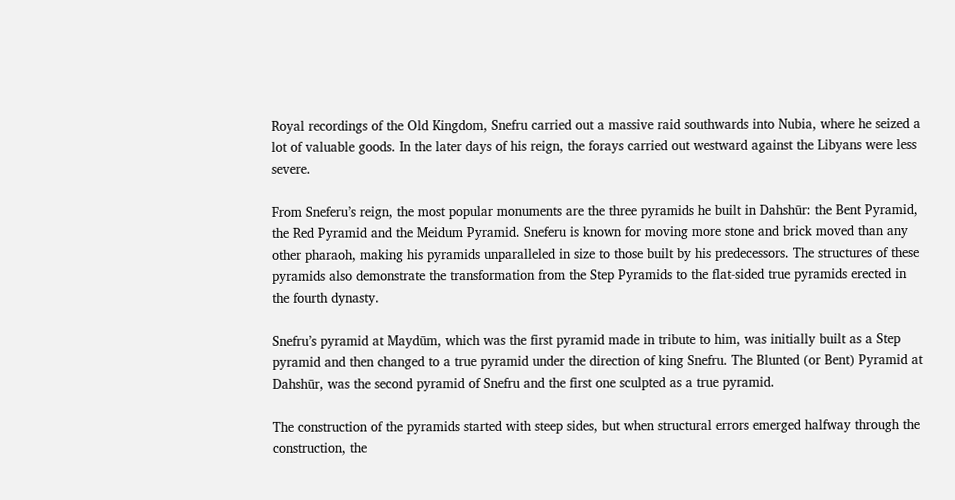Royal recordings of the Old Kingdom, Snefru carried out a massive raid southwards into Nubia, where he seized a lot of valuable goods. In the later days of his reign, the forays carried out westward against the Libyans were less severe.

From Sneferu’s reign, the most popular monuments are the three pyramids he built in Dahshūr: the Bent Pyramid, the Red Pyramid and the Meidum Pyramid. Sneferu is known for moving more stone and brick moved than any other pharaoh, making his pyramids unparalleled in size to those built by his predecessors. The structures of these pyramids also demonstrate the transformation from the Step Pyramids to the flat-sided true pyramids erected in the fourth dynasty.

Snefru’s pyramid at Maydūm, which was the first pyramid made in tribute to him, was initially built as a Step pyramid and then changed to a true pyramid under the direction of king Snefru. The Blunted (or Bent) Pyramid at Dahshūr, was the second pyramid of Snefru and the first one sculpted as a true pyramid.

The construction of the pyramids started with steep sides, but when structural errors emerged halfway through the construction, the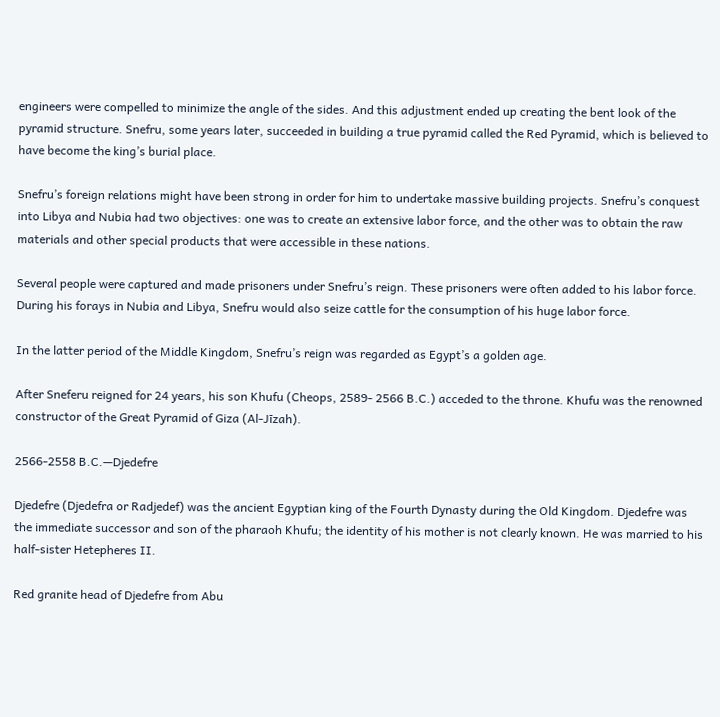engineers were compelled to minimize the angle of the sides. And this adjustment ended up creating the bent look of the pyramid structure. Snefru, some years later, succeeded in building a true pyramid called the Red Pyramid, which is believed to have become the king’s burial place.

Snefru’s foreign relations might have been strong in order for him to undertake massive building projects. Snefru’s conquest into Libya and Nubia had two objectives: one was to create an extensive labor force, and the other was to obtain the raw materials and other special products that were accessible in these nations.

Several people were captured and made prisoners under Snefru’s reign. These prisoners were often added to his labor force. During his forays in Nubia and Libya, Snefru would also seize cattle for the consumption of his huge labor force.

In the latter period of the Middle Kingdom, Snefru’s reign was regarded as Egypt’s a golden age.

After Sneferu reigned for 24 years, his son Khufu (Cheops, 2589- 2566 B.C.) acceded to the throne. Khufu was the renowned constructor of the Great Pyramid of Giza (Al-Jīzah).

2566-2558 B.C.—Djedefre

Djedefre (Djedefra or Radjedef) was the ancient Egyptian king of the Fourth Dynasty during the Old Kingdom. Djedefre was the immediate successor and son of the pharaoh Khufu; the identity of his mother is not clearly known. He was married to his half-sister Hetepheres II.

Red granite head of Djedefre from Abu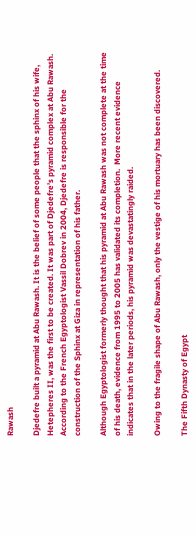Rawash

Djedefre built a pyramid at Abu Rawash. It is the belief of some people that the sphinx of his wife, Hetepheres II, was the first to be created. It was part of Djedefre’s pyramid complex at Abu Rawash. According to the French Egyptologist Vassil Dobrev in 2004, Djedefre is responsible for the construction of the Sphinx at Giza in representation of his father.

Although Egyptologist formerly thought that his pyramid at Abu Rawash was not complete at the time of his death, evidence from 1995 to 2005 has validated its completion.  More recent evidence indicates that in the later periods, his pyramid was devastatingly raided.

Owing to the fragile shape of Abu Rawash, only the vestige of his mortuary has been discovered.

The Fifth Dynasty of Egypt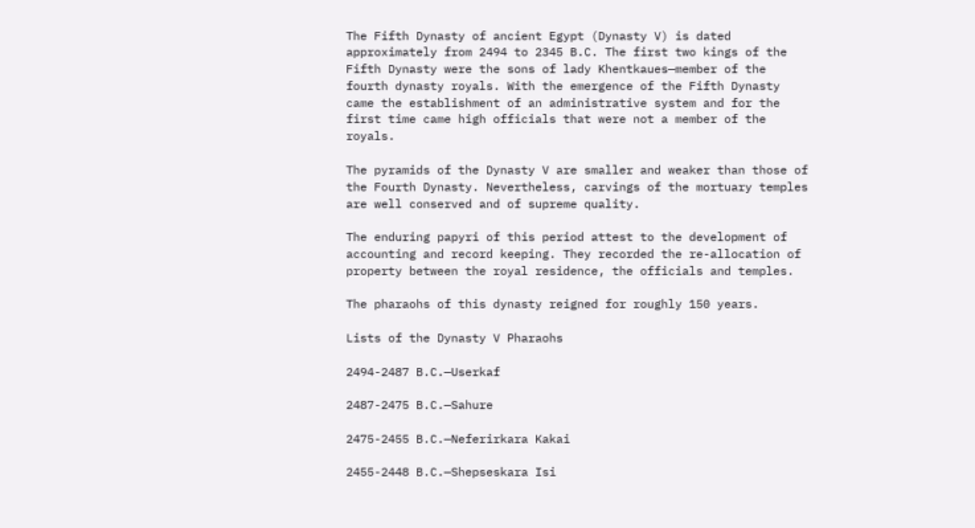The Fifth Dynasty of ancient Egypt (Dynasty V) is dated approximately from 2494 to 2345 B.C. The first two kings of the Fifth Dynasty were the sons of lady Khentkaues—member of the fourth dynasty royals. With the emergence of the Fifth Dynasty came the establishment of an administrative system and for the first time came high officials that were not a member of the royals.

The pyramids of the Dynasty V are smaller and weaker than those of the Fourth Dynasty. Nevertheless, carvings of the mortuary temples are well conserved and of supreme quality.

The enduring papyri of this period attest to the development of accounting and record keeping. They recorded the re-allocation of property between the royal residence, the officials and temples.

The pharaohs of this dynasty reigned for roughly 150 years.

Lists of the Dynasty V Pharaohs

2494-2487 B.C.—Userkaf

2487-2475 B.C.—Sahure

2475-2455 B.C.—Neferirkara Kakai

2455-2448 B.C.—Shepseskara Isi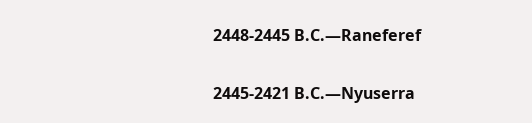2448-2445 B.C.—Raneferef

2445-2421 B.C.—Nyuserra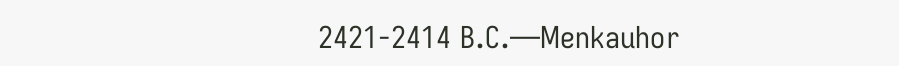2421-2414 B.C.—Menkauhor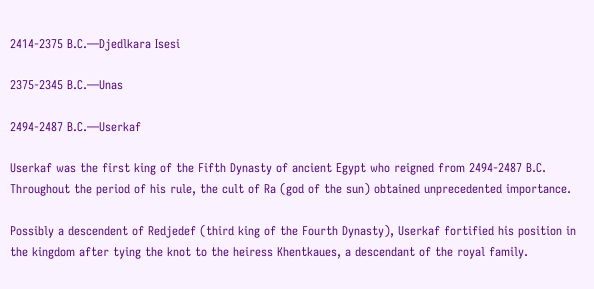2414-2375 B.C.—Djedlkara Isesi

2375-2345 B.C.—Unas

2494-2487 B.C.—Userkaf

Userkaf was the first king of the Fifth Dynasty of ancient Egypt who reigned from 2494-2487 B.C. Throughout the period of his rule, the cult of Ra (god of the sun) obtained unprecedented importance.

Possibly a descendent of Redjedef (third king of the Fourth Dynasty), Userkaf fortified his position in the kingdom after tying the knot to the heiress Khentkaues, a descendant of the royal family.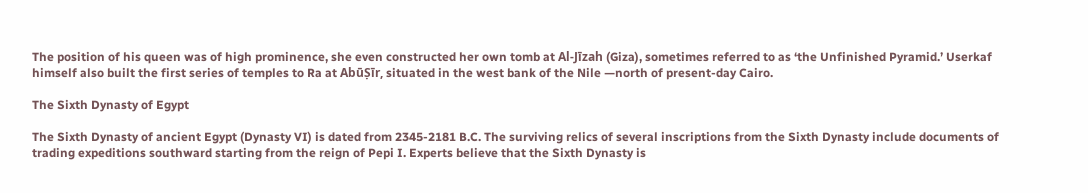The position of his queen was of high prominence, she even constructed her own tomb at Al-Jīzah (Giza), sometimes referred to as ‘the Unfinished Pyramid.’ Userkaf himself also built the first series of temples to Ra at AbūṢīr, situated in the west bank of the Nile —north of present-day Cairo.

The Sixth Dynasty of Egypt

The Sixth Dynasty of ancient Egypt (Dynasty VI) is dated from 2345-2181 B.C. The surviving relics of several inscriptions from the Sixth Dynasty include documents of trading expeditions southward starting from the reign of Pepi I. Experts believe that the Sixth Dynasty is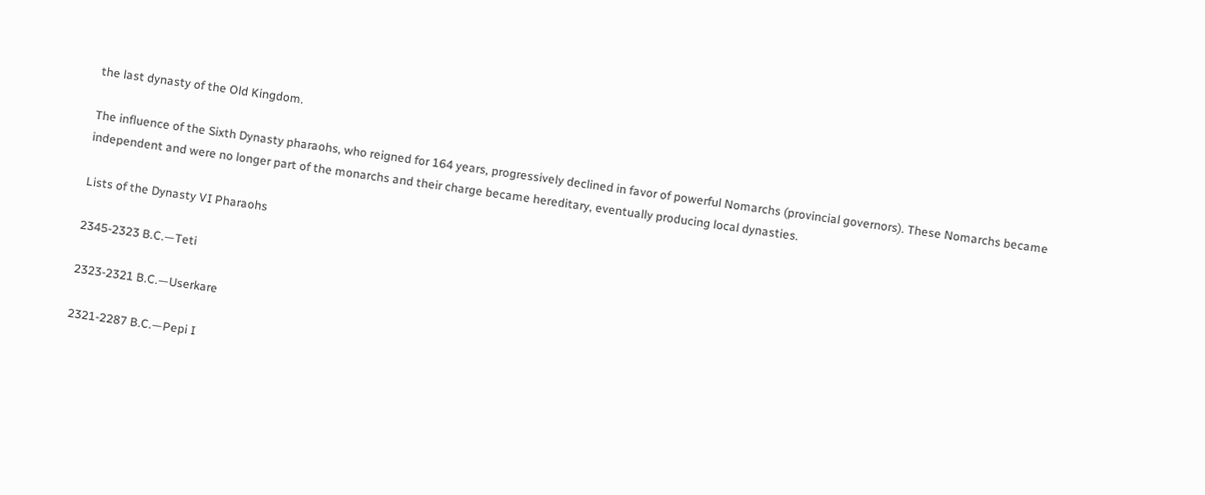the last dynasty of the Old Kingdom.

The influence of the Sixth Dynasty pharaohs, who reigned for 164 years, progressively declined in favor of powerful Nomarchs (provincial governors). These Nomarchs became independent and were no longer part of the monarchs and their charge became hereditary, eventually producing local dynasties.

Lists of the Dynasty VI Pharaohs

2345-2323 B.C.—Teti

2323-2321 B.C.—Userkare

2321-2287 B.C.—Pepi I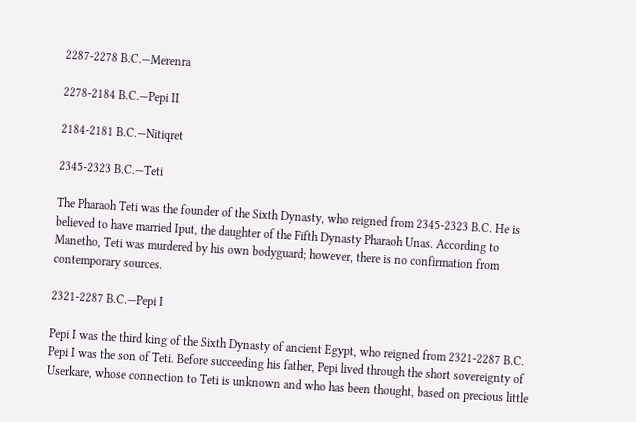2287-2278 B.C.—Merenra

2278-2184 B.C.—Pepi II

2184-2181 B.C.—Nitiqret

2345-2323 B.C.—Teti

The Pharaoh Teti was the founder of the Sixth Dynasty, who reigned from 2345-2323 B.C. He is believed to have married Iput, the daughter of the Fifth Dynasty Pharaoh Unas. According to Manetho, Teti was murdered by his own bodyguard; however, there is no confirmation from contemporary sources.

2321-2287 B.C.—Pepi I

Pepi I was the third king of the Sixth Dynasty of ancient Egypt, who reigned from 2321-2287 B.C. Pepi I was the son of Teti. Before succeeding his father, Pepi lived through the short sovereignty of Userkare, whose connection to Teti is unknown and who has been thought, based on precious little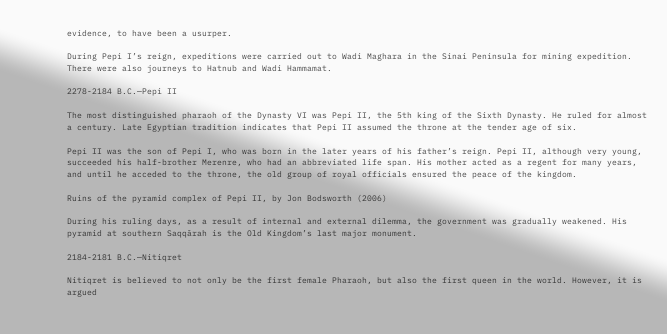evidence, to have been a usurper.

During Pepi I’s reign, expeditions were carried out to Wadi Maghara in the Sinai Peninsula for mining expedition. There were also journeys to Hatnub and Wadi Hammamat.

2278-2184 B.C.—Pepi II

The most distinguished pharaoh of the Dynasty VI was Pepi II, the 5th king of the Sixth Dynasty. He ruled for almost a century. Late Egyptian tradition indicates that Pepi II assumed the throne at the tender age of six.

Pepi II was the son of Pepi I, who was born in the later years of his father’s reign. Pepi II, although very young, succeeded his half-brother Merenre, who had an abbreviated life span. His mother acted as a regent for many years, and until he acceded to the throne, the old group of royal officials ensured the peace of the kingdom.

Ruins of the pyramid complex of Pepi II, by Jon Bodsworth (2006)

During his ruling days, as a result of internal and external dilemma, the government was gradually weakened. His pyramid at southern Saqqārah is the Old Kingdom’s last major monument.

2184-2181 B.C.—Nitiqret

Nitiqret is believed to not only be the first female Pharaoh, but also the first queen in the world. However, it is argued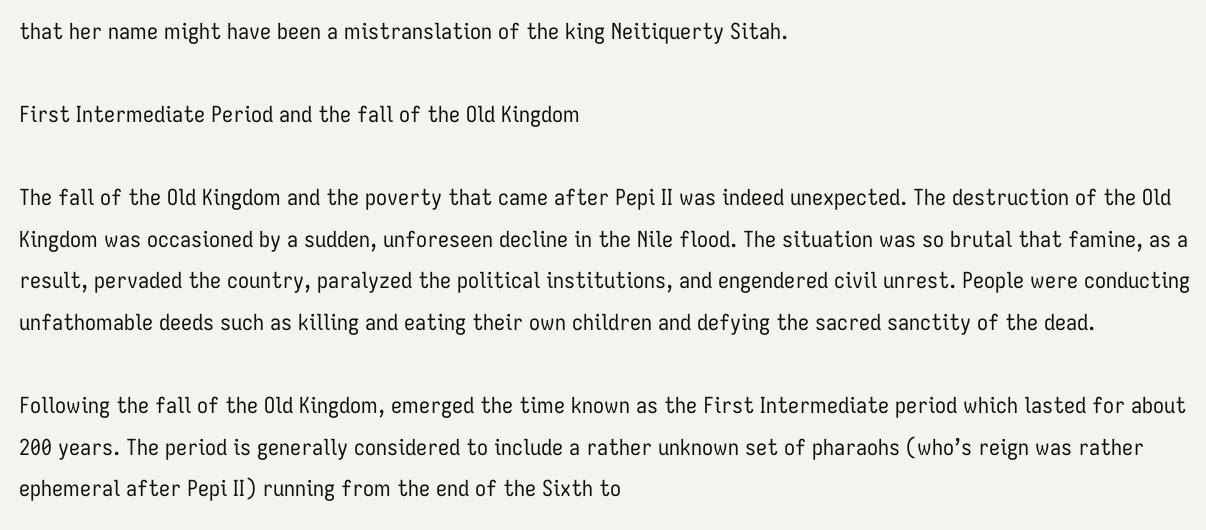that her name might have been a mistranslation of the king Neitiquerty Sitah.

First Intermediate Period and the fall of the Old Kingdom

The fall of the Old Kingdom and the poverty that came after Pepi II was indeed unexpected. The destruction of the Old Kingdom was occasioned by a sudden, unforeseen decline in the Nile flood. The situation was so brutal that famine, as a result, pervaded the country, paralyzed the political institutions, and engendered civil unrest. People were conducting unfathomable deeds such as killing and eating their own children and defying the sacred sanctity of the dead.

Following the fall of the Old Kingdom, emerged the time known as the First Intermediate period which lasted for about 200 years. The period is generally considered to include a rather unknown set of pharaohs (who’s reign was rather ephemeral after Pepi II) running from the end of the Sixth to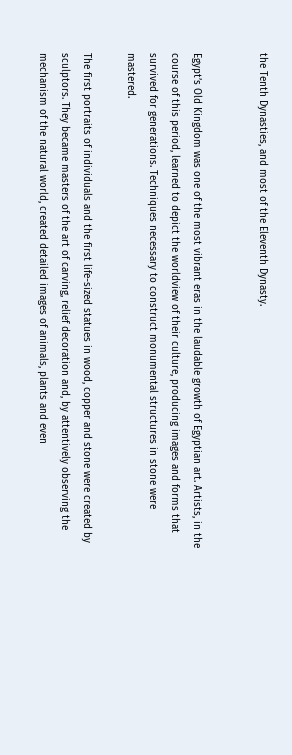the Tenth Dynasties, and most of the Eleventh Dynasty.


Egypt’s Old Kingdom was one of the most vibrant eras in the laudable growth of Egyptian art. Artists, in the course of this period, learned to depict the worldview of their culture, producing images and forms that survived for generations. Techniques necessary to construct monumental structures in stone were mastered.

The first portraits of individuals and the first life-sized statues in wood, copper and stone were created by sculptors. They became masters of the art of carving, relief decoration and, by attentively observing the mechanism of the natural world, created detailed images of animals, plants and even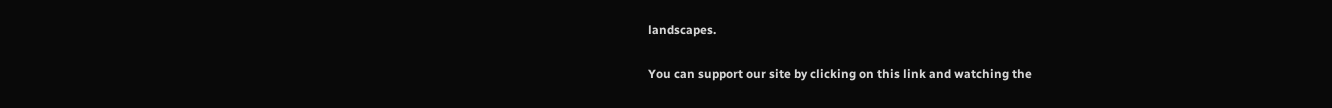landscapes.

You can support our site by clicking on this link and watching the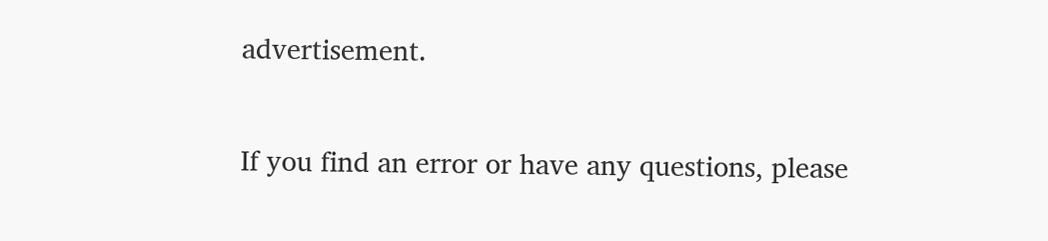advertisement.

If you find an error or have any questions, please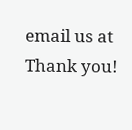email us at Thank you!